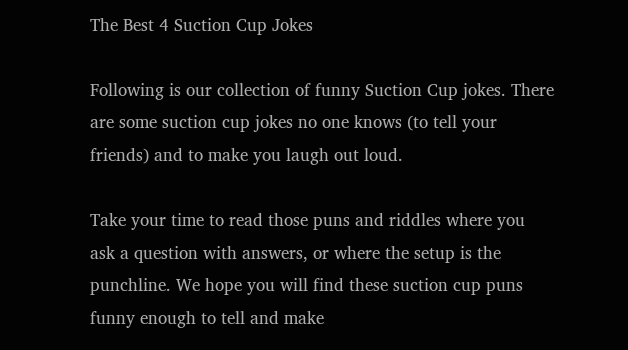The Best 4 Suction Cup Jokes

Following is our collection of funny Suction Cup jokes. There are some suction cup jokes no one knows (to tell your friends) and to make you laugh out loud.

Take your time to read those puns and riddles where you ask a question with answers, or where the setup is the punchline. We hope you will find these suction cup puns funny enough to tell and make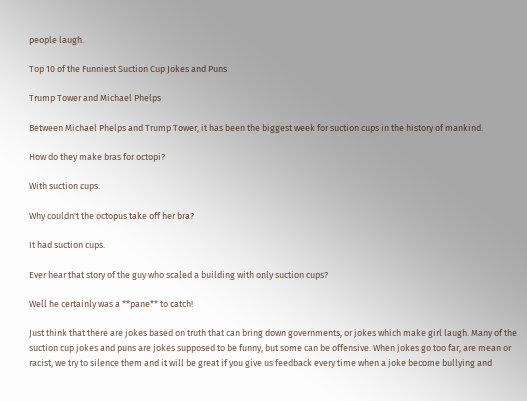people laugh.

Top 10 of the Funniest Suction Cup Jokes and Puns

Trump Tower and Michael Phelps

Between Michael Phelps and Trump Tower, it has been the biggest week for suction cups in the history of mankind.

How do they make bras for octopi?

With suction cups.

Why couldn't the octopus take off her bra?

It had suction cups.

Ever hear that story of the guy who scaled a building with only suction cups?

Well he certainly was a **pane** to catch!

Just think that there are jokes based on truth that can bring down governments, or jokes which make girl laugh. Many of the suction cup jokes and puns are jokes supposed to be funny, but some can be offensive. When jokes go too far, are mean or racist, we try to silence them and it will be great if you give us feedback every time when a joke become bullying and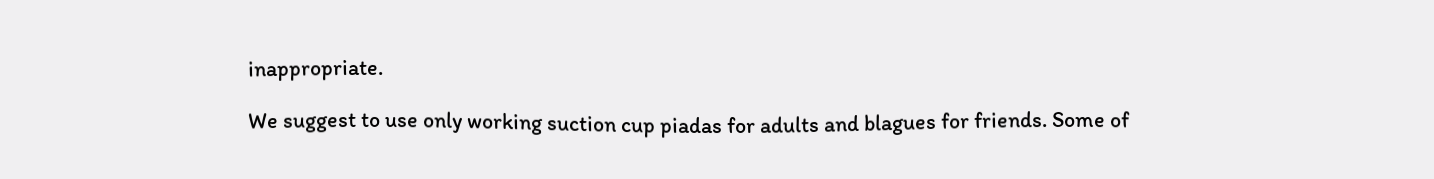inappropriate.

We suggest to use only working suction cup piadas for adults and blagues for friends. Some of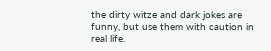the dirty witze and dark jokes are funny, but use them with caution in real life.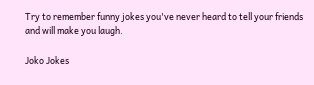Try to remember funny jokes you've never heard to tell your friends and will make you laugh.

Joko Jokes